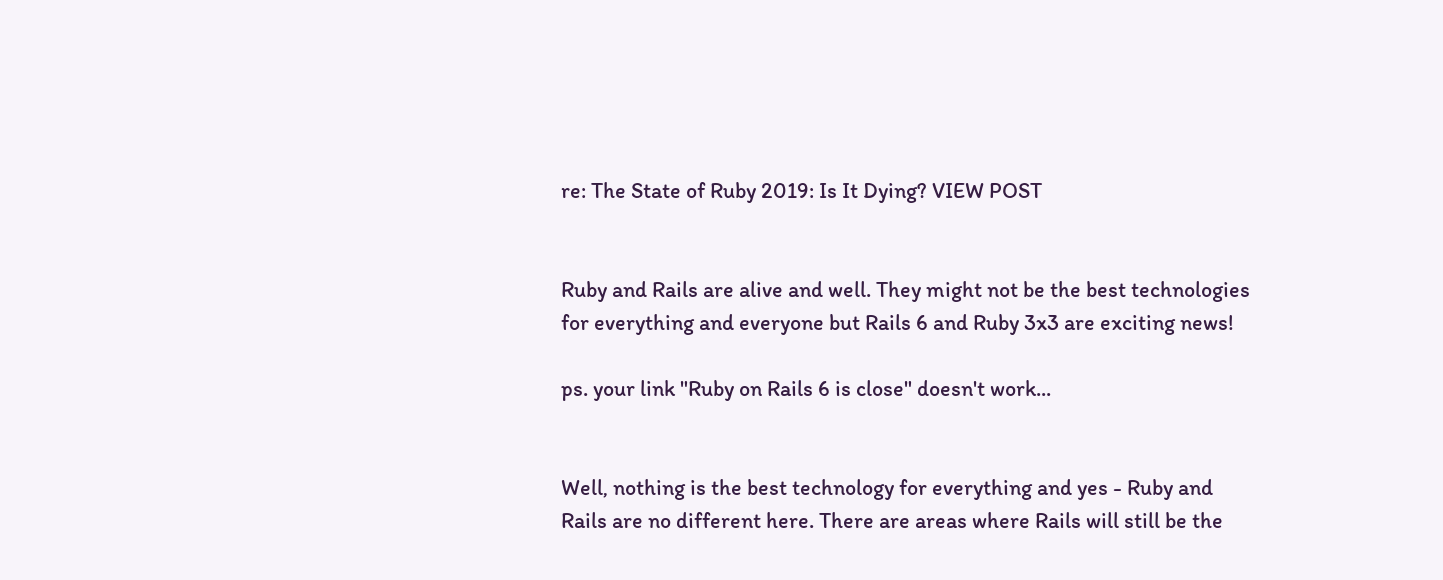re: The State of Ruby 2019: Is It Dying? VIEW POST


Ruby and Rails are alive and well. They might not be the best technologies for everything and everyone but Rails 6 and Ruby 3x3 are exciting news!

ps. your link "Ruby on Rails 6 is close" doesn't work...


Well, nothing is the best technology for everything and yes - Ruby and Rails are no different here. There are areas where Rails will still be the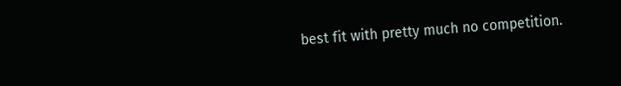best fit with pretty much no competition.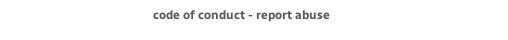code of conduct - report abuse